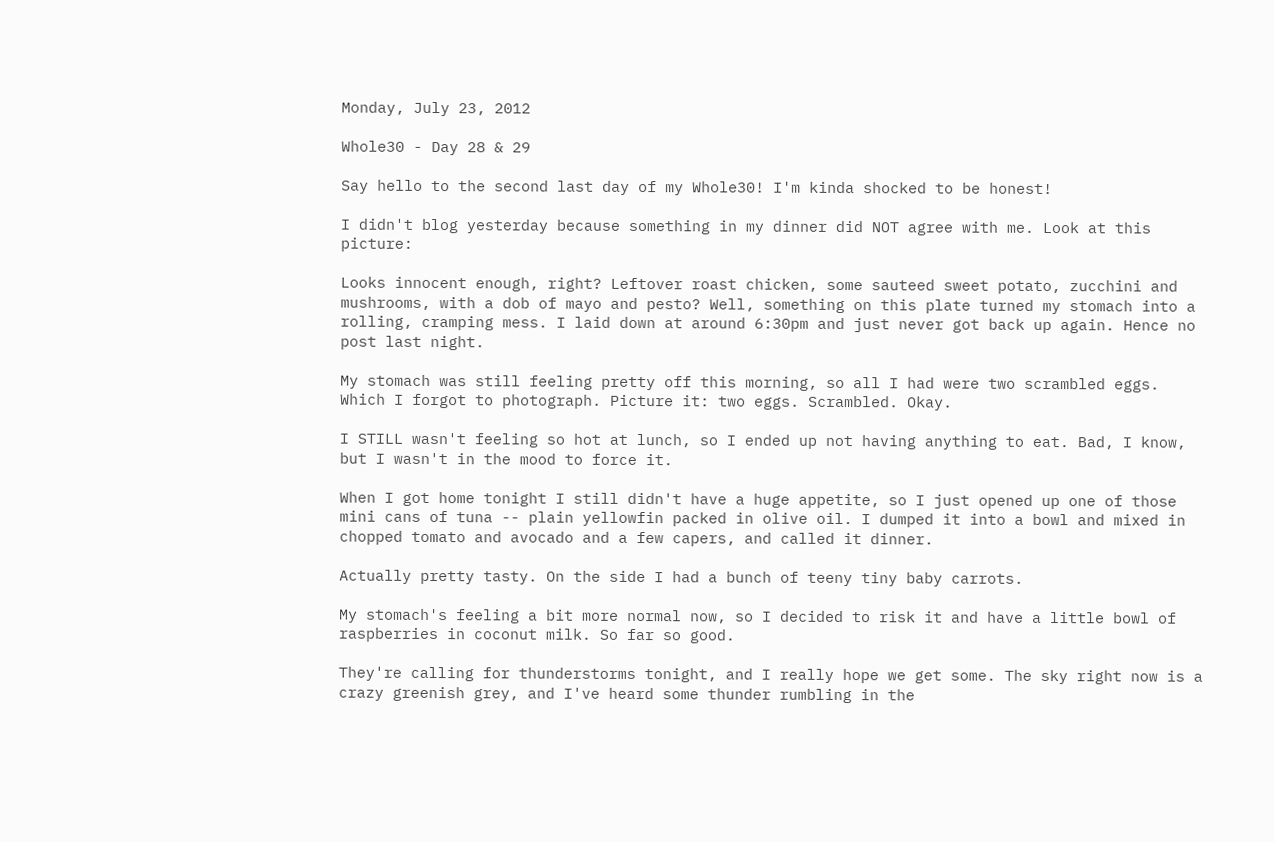Monday, July 23, 2012

Whole30 - Day 28 & 29

Say hello to the second last day of my Whole30! I'm kinda shocked to be honest!

I didn't blog yesterday because something in my dinner did NOT agree with me. Look at this picture:

Looks innocent enough, right? Leftover roast chicken, some sauteed sweet potato, zucchini and mushrooms, with a dob of mayo and pesto? Well, something on this plate turned my stomach into a rolling, cramping mess. I laid down at around 6:30pm and just never got back up again. Hence no post last night.

My stomach was still feeling pretty off this morning, so all I had were two scrambled eggs. Which I forgot to photograph. Picture it: two eggs. Scrambled. Okay.

I STILL wasn't feeling so hot at lunch, so I ended up not having anything to eat. Bad, I know, but I wasn't in the mood to force it.

When I got home tonight I still didn't have a huge appetite, so I just opened up one of those mini cans of tuna -- plain yellowfin packed in olive oil. I dumped it into a bowl and mixed in chopped tomato and avocado and a few capers, and called it dinner.

Actually pretty tasty. On the side I had a bunch of teeny tiny baby carrots.

My stomach's feeling a bit more normal now, so I decided to risk it and have a little bowl of raspberries in coconut milk. So far so good.

They're calling for thunderstorms tonight, and I really hope we get some. The sky right now is a crazy greenish grey, and I've heard some thunder rumbling in the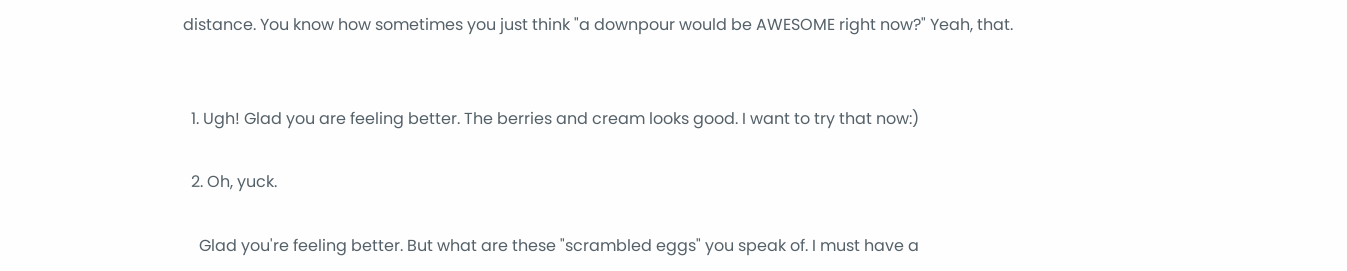distance. You know how sometimes you just think "a downpour would be AWESOME right now?" Yeah, that.


  1. Ugh! Glad you are feeling better. The berries and cream looks good. I want to try that now:)

  2. Oh, yuck.

    Glad you're feeling better. But what are these "scrambled eggs" you speak of. I must have a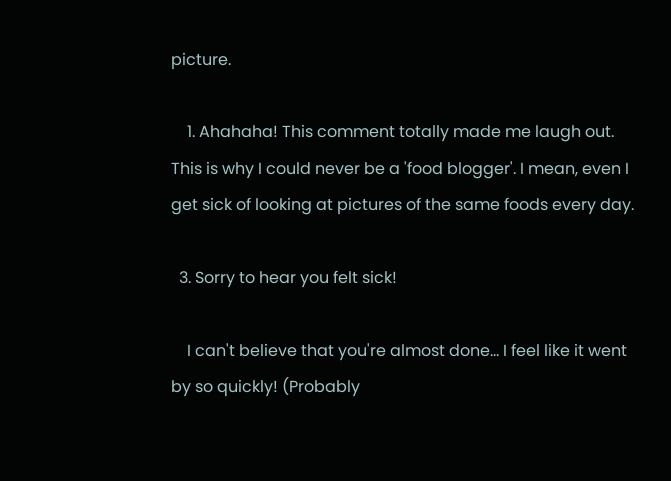picture.

    1. Ahahaha! This comment totally made me laugh out. This is why I could never be a 'food blogger'. I mean, even I get sick of looking at pictures of the same foods every day.

  3. Sorry to hear you felt sick!

    I can't believe that you're almost done... I feel like it went by so quickly! (Probably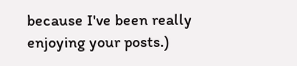because I've been really enjoying your posts.)